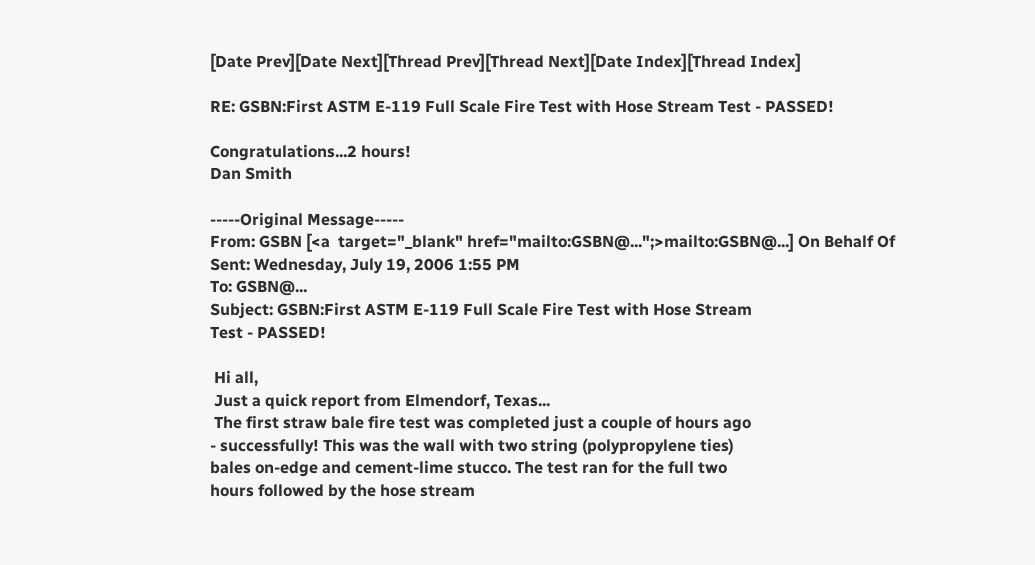[Date Prev][Date Next][Thread Prev][Thread Next][Date Index][Thread Index]

RE: GSBN:First ASTM E-119 Full Scale Fire Test with Hose Stream Test - PASSED!

Congratulations...2 hours!
Dan Smith

-----Original Message-----
From: GSBN [<a  target="_blank" href="mailto:GSBN@...";>mailto:GSBN@...] On Behalf Of
Sent: Wednesday, July 19, 2006 1:55 PM
To: GSBN@...
Subject: GSBN:First ASTM E-119 Full Scale Fire Test with Hose Stream
Test - PASSED!

 Hi all,
 Just a quick report from Elmendorf, Texas...
 The first straw bale fire test was completed just a couple of hours ago
- successfully! This was the wall with two string (polypropylene ties)
bales on-edge and cement-lime stucco. The test ran for the full two
hours followed by the hose stream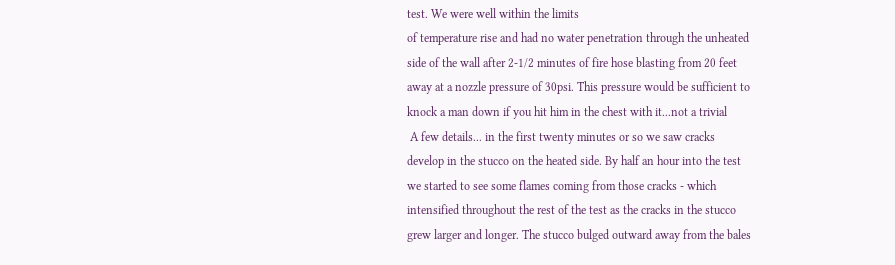test. We were well within the limits
of temperature rise and had no water penetration through the unheated
side of the wall after 2-1/2 minutes of fire hose blasting from 20 feet
away at a nozzle pressure of 30psi. This pressure would be sufficient to
knock a man down if you hit him in the chest with it...not a trivial
 A few details... in the first twenty minutes or so we saw cracks
develop in the stucco on the heated side. By half an hour into the test
we started to see some flames coming from those cracks - which
intensified throughout the rest of the test as the cracks in the stucco
grew larger and longer. The stucco bulged outward away from the bales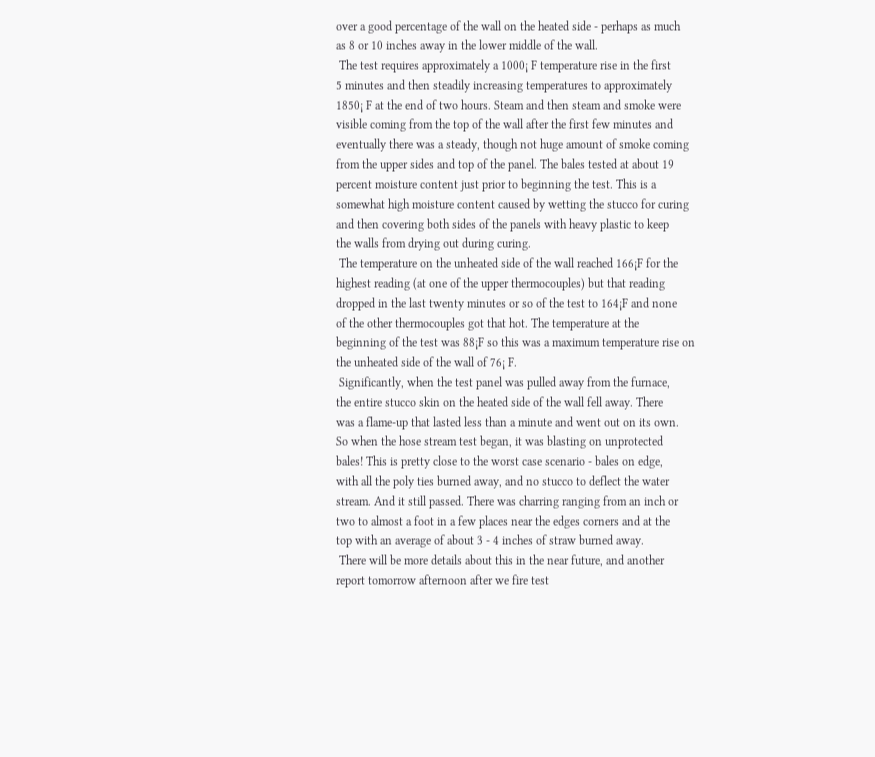over a good percentage of the wall on the heated side - perhaps as much
as 8 or 10 inches away in the lower middle of the wall.
 The test requires approximately a 1000¡ F temperature rise in the first
5 minutes and then steadily increasing temperatures to approximately
1850¡ F at the end of two hours. Steam and then steam and smoke were
visible coming from the top of the wall after the first few minutes and
eventually there was a steady, though not huge amount of smoke coming
from the upper sides and top of the panel. The bales tested at about 19
percent moisture content just prior to beginning the test. This is a
somewhat high moisture content caused by wetting the stucco for curing
and then covering both sides of the panels with heavy plastic to keep
the walls from drying out during curing.
 The temperature on the unheated side of the wall reached 166¡F for the
highest reading (at one of the upper thermocouples) but that reading
dropped in the last twenty minutes or so of the test to 164¡F and none
of the other thermocouples got that hot. The temperature at the
beginning of the test was 88¡F so this was a maximum temperature rise on
the unheated side of the wall of 76¡ F.
 Significantly, when the test panel was pulled away from the furnace,
the entire stucco skin on the heated side of the wall fell away. There
was a flame-up that lasted less than a minute and went out on its own.
So when the hose stream test began, it was blasting on unprotected
bales! This is pretty close to the worst case scenario - bales on edge,
with all the poly ties burned away, and no stucco to deflect the water
stream. And it still passed. There was charring ranging from an inch or
two to almost a foot in a few places near the edges corners and at the
top with an average of about 3 - 4 inches of straw burned away.
 There will be more details about this in the near future, and another
report tomorrow afternoon after we fire test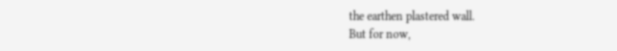the earthen plastered wall.
But for now,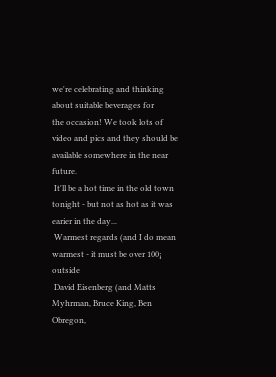we're celebrating and thinking about suitable beverages for
the occasion! We took lots of video and pics and they should be
available somewhere in the near future.
 It'll be a hot time in the old town tonight - but not as hot as it was
earier in the day...
 Warmest regards (and I do mean warmest - it must be over 100¡ outside
 David Eisenberg (and Matts Myhrman, Bruce King, Ben Obregon,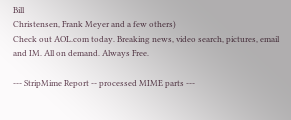Bill
Christensen, Frank Meyer and a few others)
Check out AOL.com today. Breaking news, video search, pictures, email
and IM. All on demand. Always Free.

--- StripMime Report -- processed MIME parts ---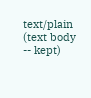text/plain (text body -- kept)